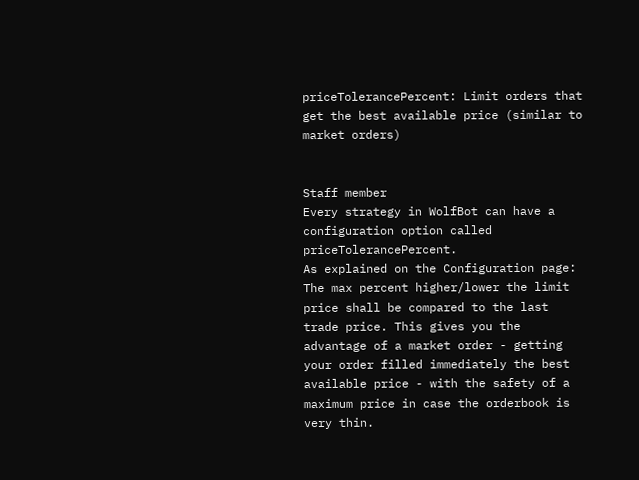priceTolerancePercent: Limit orders that get the best available price (similar to market orders)


Staff member
Every strategy in WolfBot can have a configuration option called priceTolerancePercent.
As explained on the Configuration page:
The max percent higher/lower the limit price shall be compared to the last trade price. This gives you the advantage of a market order - getting your order filled immediately the best available price - with the safety of a maximum price in case the orderbook is very thin.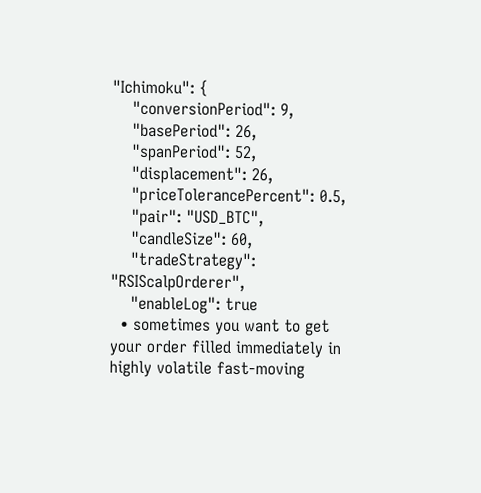"Ichimoku": {
    "conversionPeriod": 9,
    "basePeriod": 26,
    "spanPeriod": 52,
    "displacement": 26,
    "priceTolerancePercent": 0.5,
    "pair": "USD_BTC",
    "candleSize": 60,
    "tradeStrategy": "RSIScalpOrderer",
    "enableLog": true
  • sometimes you want to get your order filled immediately in highly volatile fast-moving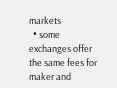markets
  • some exchanges offer the same fees for maker and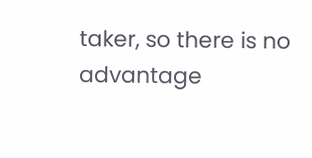taker, so there is no advantage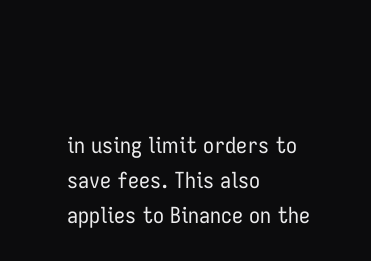in using limit orders to save fees. This also applies to Binance on the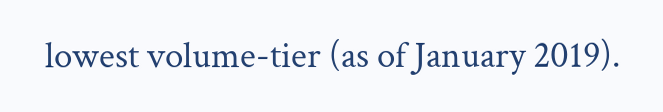lowest volume-tier (as of January 2019).